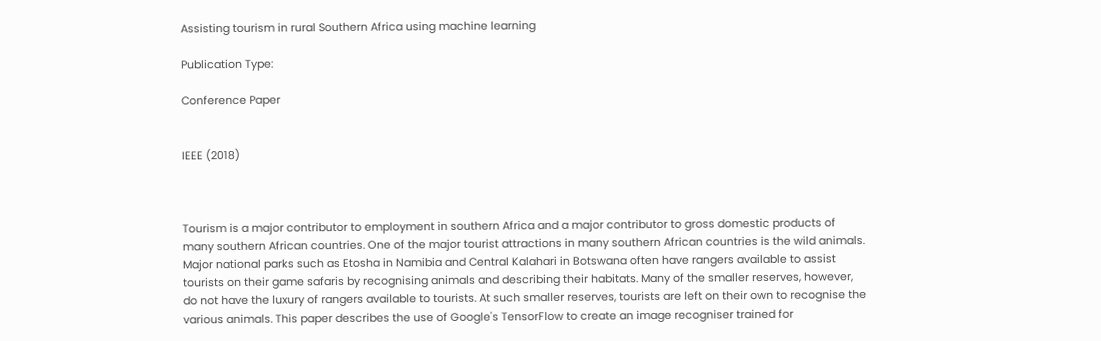Assisting tourism in rural Southern Africa using machine learning

Publication Type:

Conference Paper


IEEE (2018)



Tourism is a major contributor to employment in southern Africa and a major contributor to gross domestic products of many southern African countries. One of the major tourist attractions in many southern African countries is the wild animals. Major national parks such as Etosha in Namibia and Central Kalahari in Botswana often have rangers available to assist tourists on their game safaris by recognising animals and describing their habitats. Many of the smaller reserves, however, do not have the luxury of rangers available to tourists. At such smaller reserves, tourists are left on their own to recognise the various animals. This paper describes the use of Google's TensorFlow to create an image recogniser trained for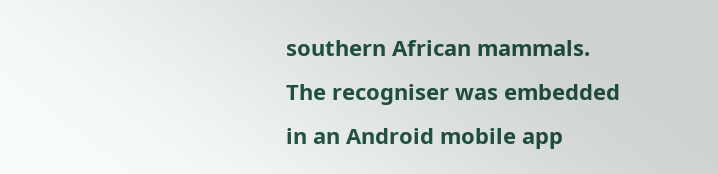southern African mammals. The recogniser was embedded in an Android mobile app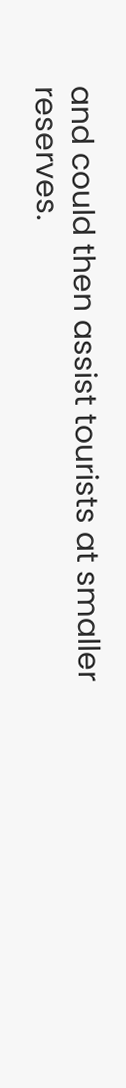and could then assist tourists at smaller reserves.